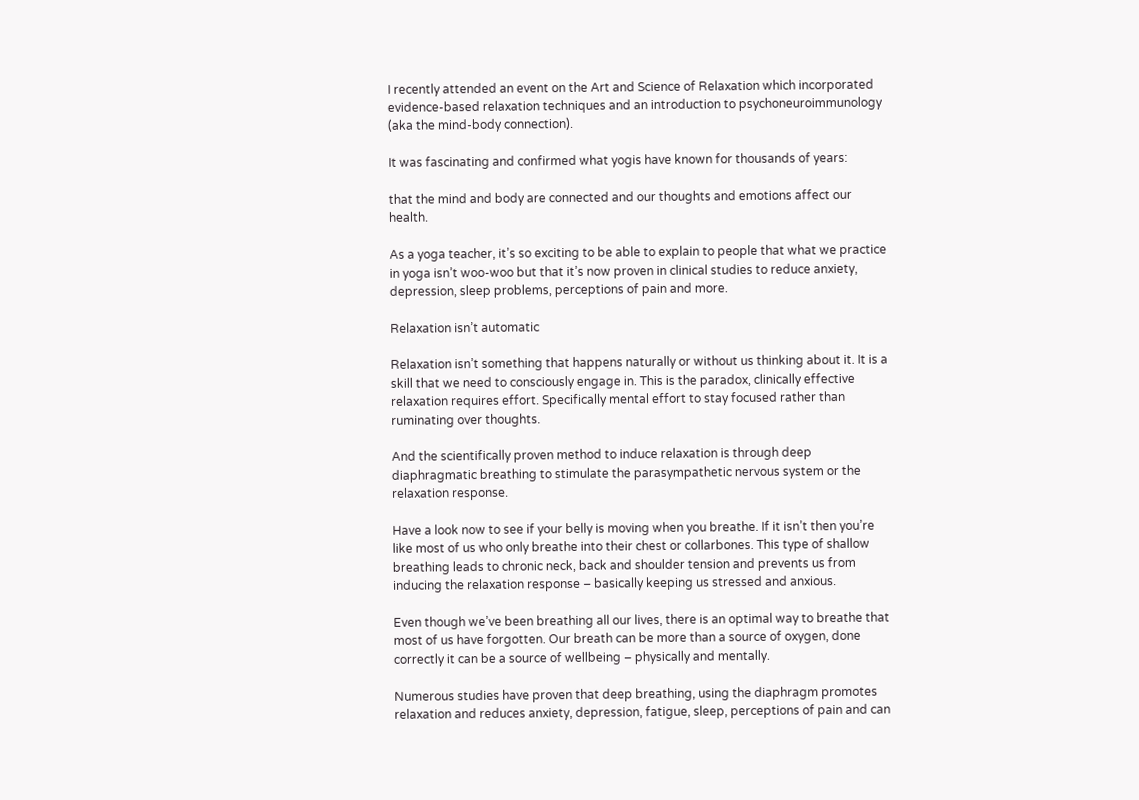I recently attended an event on the Art and Science of Relaxation which incorporated evidence-based relaxation techniques and an introduction to psychoneuroimmunology (aka the mind-body connection).

It was fascinating and confirmed what yogis have known for thousands of years:

that the mind and body are connected and our thoughts and emotions affect our health.

As a yoga teacher, it’s so exciting to be able to explain to people that what we practice in yoga isn’t woo-woo but that it’s now proven in clinical studies to reduce anxiety, depression, sleep problems, perceptions of pain and more.

Relaxation isn’t automatic

Relaxation isn’t something that happens naturally or without us thinking about it. It is a skill that we need to consciously engage in. This is the paradox, clinically effective relaxation requires effort. Specifically mental effort to stay focused rather than ruminating over thoughts.

And the scientifically proven method to induce relaxation is through deep diaphragmatic breathing to stimulate the parasympathetic nervous system or the relaxation response.

Have a look now to see if your belly is moving when you breathe. If it isn’t then you’re like most of us who only breathe into their chest or collarbones. This type of shallow breathing leads to chronic neck, back and shoulder tension and prevents us from inducing the relaxation response – basically keeping us stressed and anxious.

Even though we’ve been breathing all our lives, there is an optimal way to breathe that most of us have forgotten. Our breath can be more than a source of oxygen, done correctly it can be a source of wellbeing – physically and mentally.

Numerous studies have proven that deep breathing, using the diaphragm promotes relaxation and reduces anxiety, depression, fatigue, sleep, perceptions of pain and can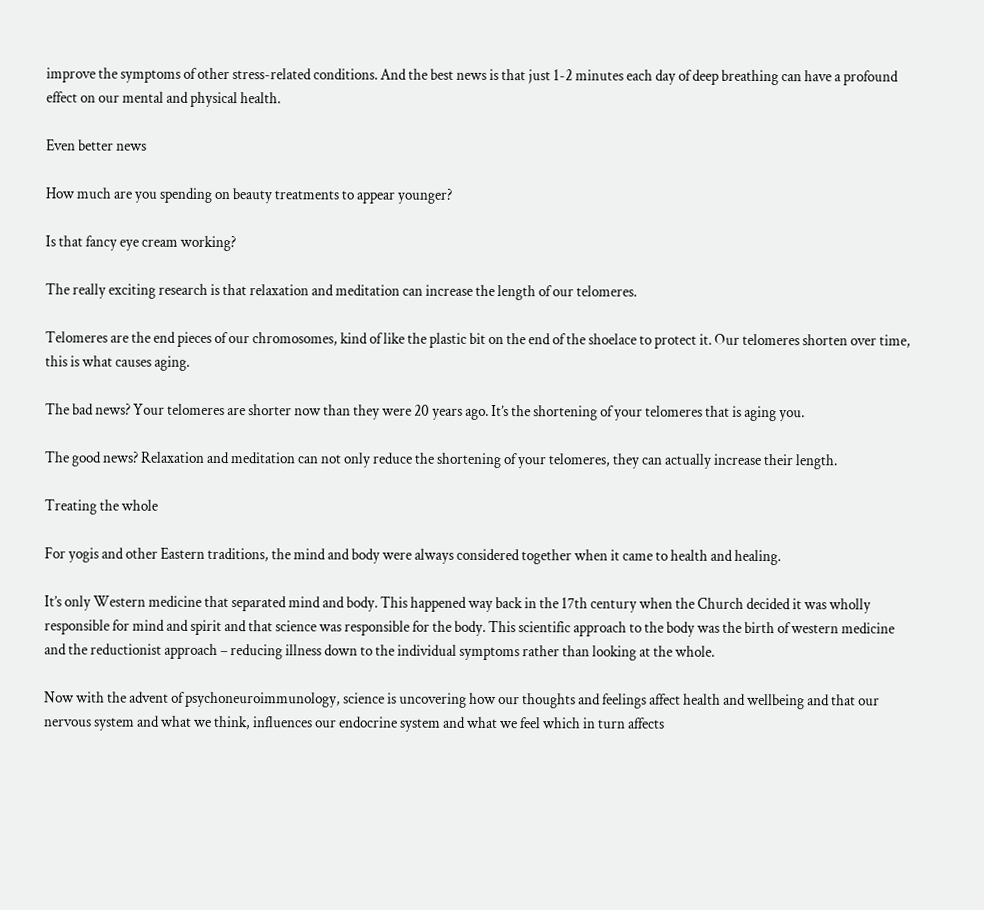improve the symptoms of other stress-related conditions. And the best news is that just 1-2 minutes each day of deep breathing can have a profound effect on our mental and physical health.

Even better news

How much are you spending on beauty treatments to appear younger?

Is that fancy eye cream working?

The really exciting research is that relaxation and meditation can increase the length of our telomeres.

Telomeres are the end pieces of our chromosomes, kind of like the plastic bit on the end of the shoelace to protect it. Our telomeres shorten over time, this is what causes aging.

The bad news? Your telomeres are shorter now than they were 20 years ago. It’s the shortening of your telomeres that is aging you.

The good news? Relaxation and meditation can not only reduce the shortening of your telomeres, they can actually increase their length.

Treating the whole

For yogis and other Eastern traditions, the mind and body were always considered together when it came to health and healing.

It’s only Western medicine that separated mind and body. This happened way back in the 17th century when the Church decided it was wholly responsible for mind and spirit and that science was responsible for the body. This scientific approach to the body was the birth of western medicine and the reductionist approach – reducing illness down to the individual symptoms rather than looking at the whole.

Now with the advent of psychoneuroimmunology, science is uncovering how our thoughts and feelings affect health and wellbeing and that our nervous system and what we think, influences our endocrine system and what we feel which in turn affects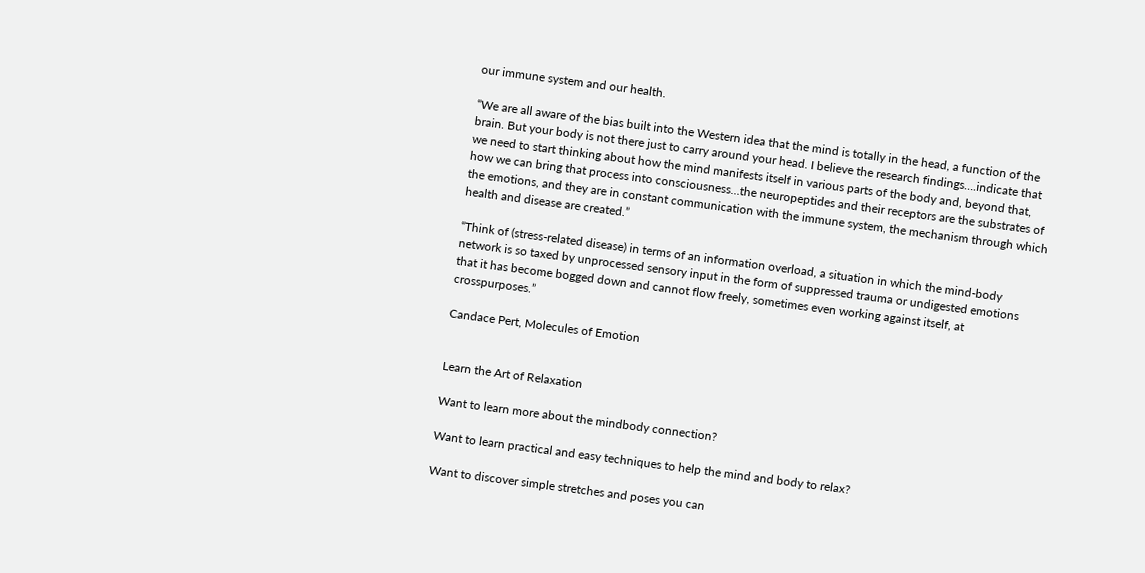our immune system and our health.

“We are all aware of the bias built into the Western idea that the mind is totally in the head, a function of the brain. But your body is not there just to carry around your head. I believe the research findings….indicate that we need to start thinking about how the mind manifests itself in various parts of the body and, beyond that, how we can bring that process into consciousness…the neuropeptides and their receptors are the substrates of the emotions, and they are in constant communication with the immune system, the mechanism through which health and disease are created.”

“Think of (stress-related disease) in terms of an information overload, a situation in which the mind-body network is so taxed by unprocessed sensory input in the form of suppressed trauma or undigested emotions that it has become bogged down and cannot flow freely, sometimes even working against itself, at crosspurposes.”

Candace Pert, Molecules of Emotion


Learn the Art of Relaxation

Want to learn more about the mindbody connection?

Want to learn practical and easy techniques to help the mind and body to relax?

Want to discover simple stretches and poses you can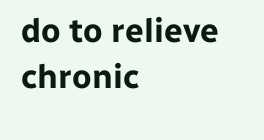do to relieve chronic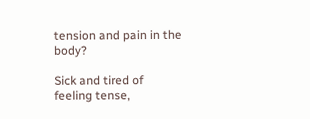tension and pain in the body?

Sick and tired of feeling tense,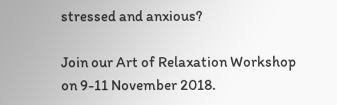stressed and anxious?

Join our Art of Relaxation Workshop on 9-11 November 2018.